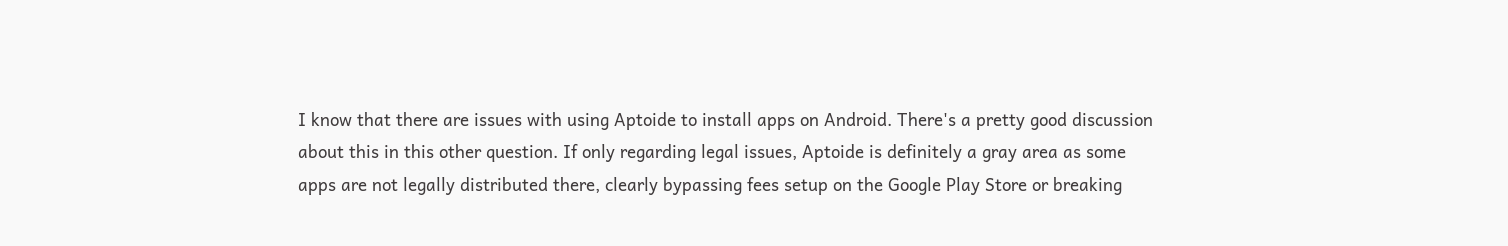I know that there are issues with using Aptoide to install apps on Android. There's a pretty good discussion about this in this other question. If only regarding legal issues, Aptoide is definitely a gray area as some apps are not legally distributed there, clearly bypassing fees setup on the Google Play Store or breaking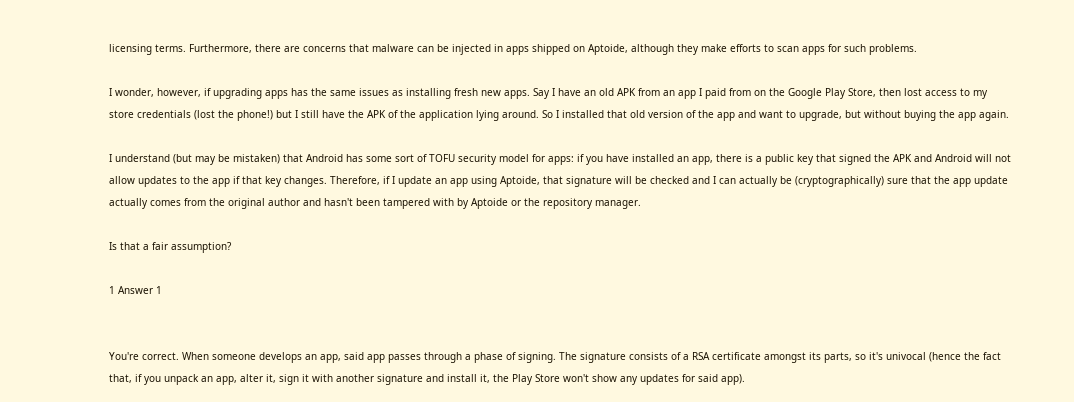licensing terms. Furthermore, there are concerns that malware can be injected in apps shipped on Aptoide, although they make efforts to scan apps for such problems.

I wonder, however, if upgrading apps has the same issues as installing fresh new apps. Say I have an old APK from an app I paid from on the Google Play Store, then lost access to my store credentials (lost the phone!) but I still have the APK of the application lying around. So I installed that old version of the app and want to upgrade, but without buying the app again.

I understand (but may be mistaken) that Android has some sort of TOFU security model for apps: if you have installed an app, there is a public key that signed the APK and Android will not allow updates to the app if that key changes. Therefore, if I update an app using Aptoide, that signature will be checked and I can actually be (cryptographically) sure that the app update actually comes from the original author and hasn't been tampered with by Aptoide or the repository manager.

Is that a fair assumption?

1 Answer 1


You're correct. When someone develops an app, said app passes through a phase of signing. The signature consists of a RSA certificate amongst its parts, so it's univocal (hence the fact that, if you unpack an app, alter it, sign it with another signature and install it, the Play Store won't show any updates for said app).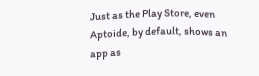Just as the Play Store, even Aptoide, by default, shows an app as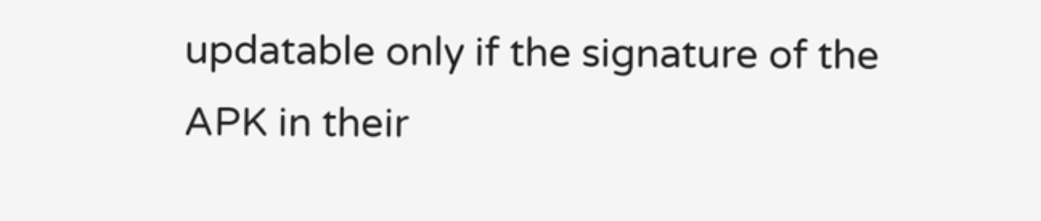updatable only if the signature of the APK in their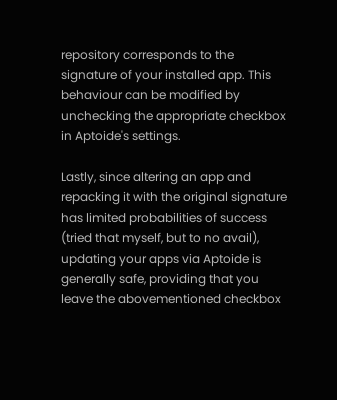repository corresponds to the signature of your installed app. This behaviour can be modified by unchecking the appropriate checkbox in Aptoide's settings.

Lastly, since altering an app and repacking it with the original signature has limited probabilities of success (tried that myself, but to no avail), updating your apps via Aptoide is generally safe, providing that you leave the abovementioned checkbox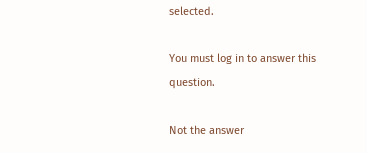selected.

You must log in to answer this question.

Not the answer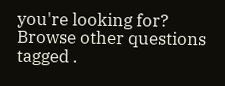you're looking for? Browse other questions tagged .